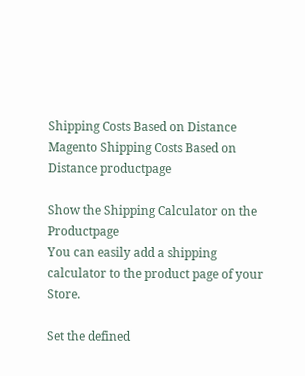Shipping Costs Based on Distance
Magento Shipping Costs Based on Distance productpage

Show the Shipping Calculator on the Productpage
You can easily add a shipping calculator to the product page of your Store.

Set the defined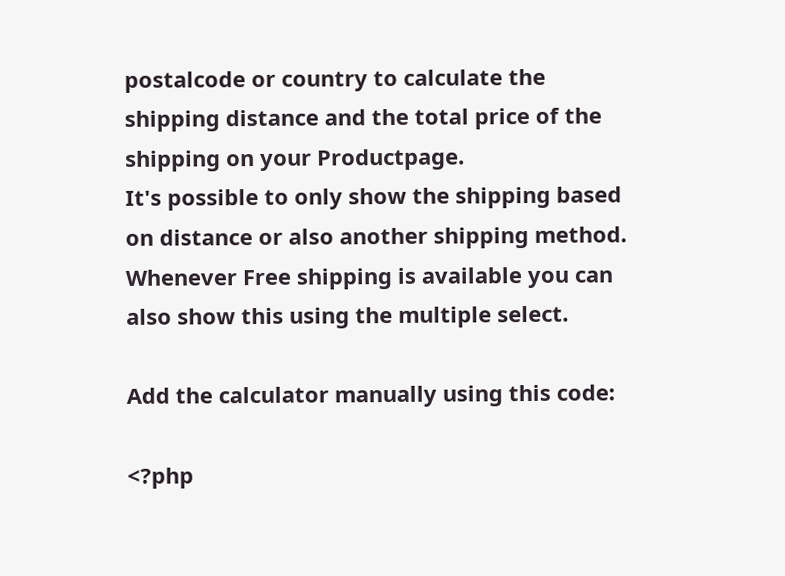postalcode or country to calculate the shipping distance and the total price of the shipping on your Productpage.
It's possible to only show the shipping based on distance or also another shipping method. Whenever Free shipping is available you can also show this using the multiple select.

Add the calculator manually using this code:

<?php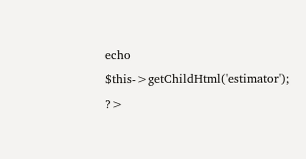echo $this->getChildHtml('estimator'); ?>